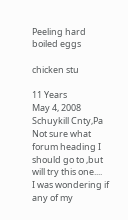Peeling hard boiled eggs

chicken stu

11 Years
May 4, 2008
Schuykill Cnty,Pa
Not sure what forum heading I should go to ,but will try this one....
I was wondering if any of my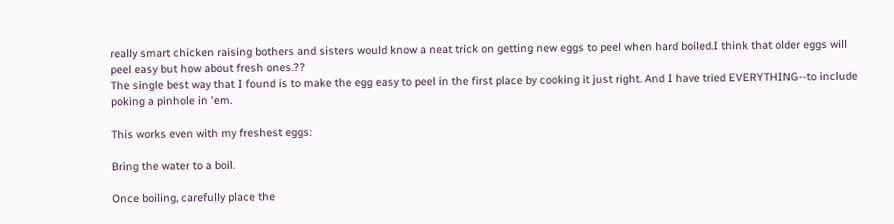really smart chicken raising bothers and sisters would know a neat trick on getting new eggs to peel when hard boiled.I think that older eggs will peel easy but how about fresh ones.??
The single best way that I found is to make the egg easy to peel in the first place by cooking it just right. And I have tried EVERYTHING--to include poking a pinhole in 'em.

This works even with my freshest eggs:

Bring the water to a boil.

Once boiling, carefully place the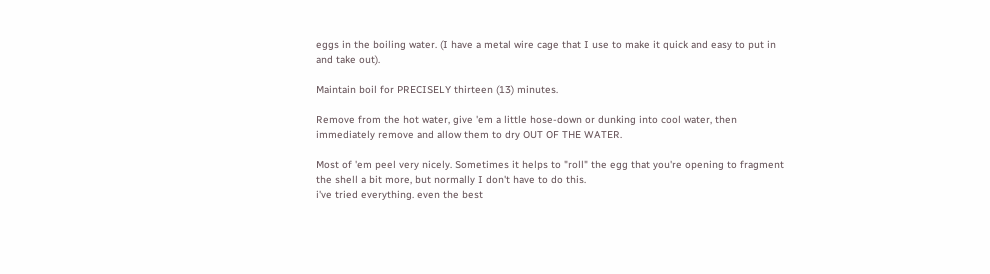eggs in the boiling water. (I have a metal wire cage that I use to make it quick and easy to put in and take out).

Maintain boil for PRECISELY thirteen (13) minutes.

Remove from the hot water, give 'em a little hose-down or dunking into cool water, then immediately remove and allow them to dry OUT OF THE WATER.

Most of 'em peel very nicely. Sometimes it helps to "roll" the egg that you're opening to fragment the shell a bit more, but normally I don't have to do this.
i've tried everything. even the best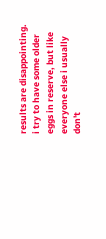results are disappointing. i try to have some older eggs in reserve, but like everyone else i usually don't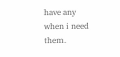have any when i need them.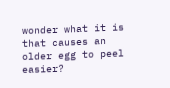wonder what it is that causes an older egg to peel easier?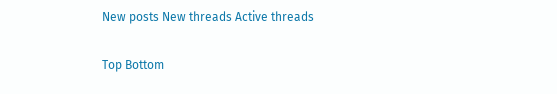New posts New threads Active threads

Top Bottom